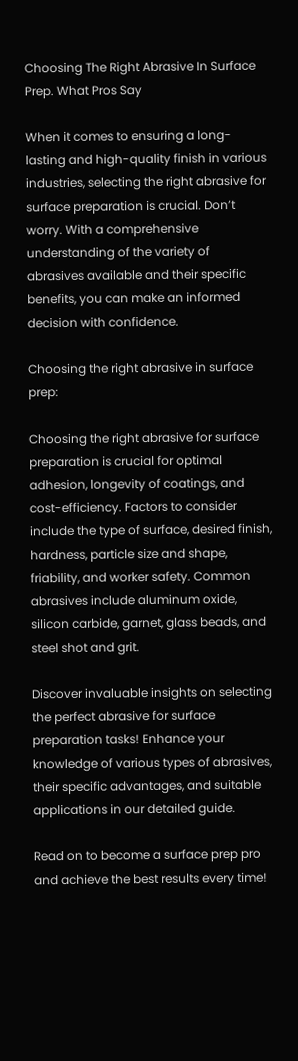Choosing The Right Abrasive In Surface Prep. What Pros Say

When it comes to ensuring a long-lasting and high-quality finish in various industries, selecting the right abrasive for surface preparation is crucial. Don’t worry. With a comprehensive understanding of the variety of abrasives available and their specific benefits, you can make an informed decision with confidence.

Choosing the right abrasive in surface prep:

Choosing the right abrasive for surface preparation is crucial for optimal adhesion, longevity of coatings, and cost-efficiency. Factors to consider include the type of surface, desired finish, hardness, particle size and shape, friability, and worker safety. Common abrasives include aluminum oxide, silicon carbide, garnet, glass beads, and steel shot and grit.

Discover invaluable insights on selecting the perfect abrasive for surface preparation tasks! Enhance your knowledge of various types of abrasives, their specific advantages, and suitable applications in our detailed guide.

Read on to become a surface prep pro and achieve the best results every time!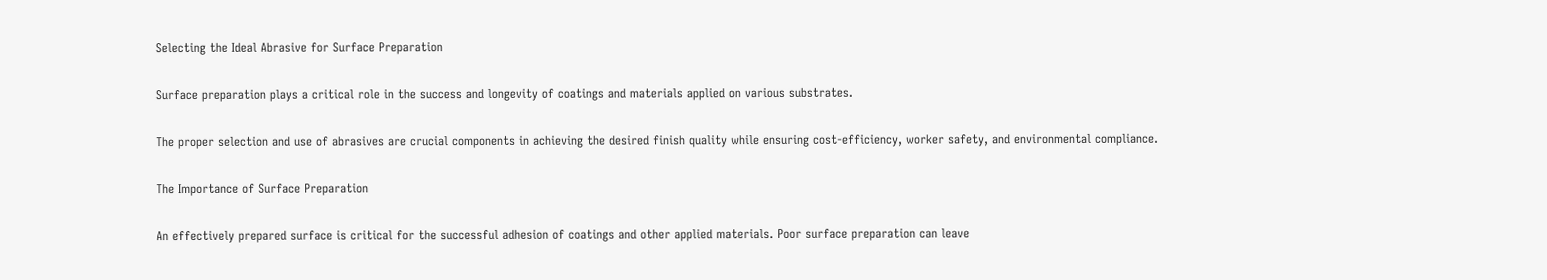Selecting the Ideal Abrasive for Surface Preparation

Surface preparation plays a critical role in the success and longevity of coatings and materials applied on various substrates.

The proper selection and use of abrasives are crucial components in achieving the desired finish quality while ensuring cost-efficiency, worker safety, and environmental compliance.

The Importance of Surface Preparation

An effectively prepared surface is critical for the successful adhesion of coatings and other applied materials. Poor surface preparation can leave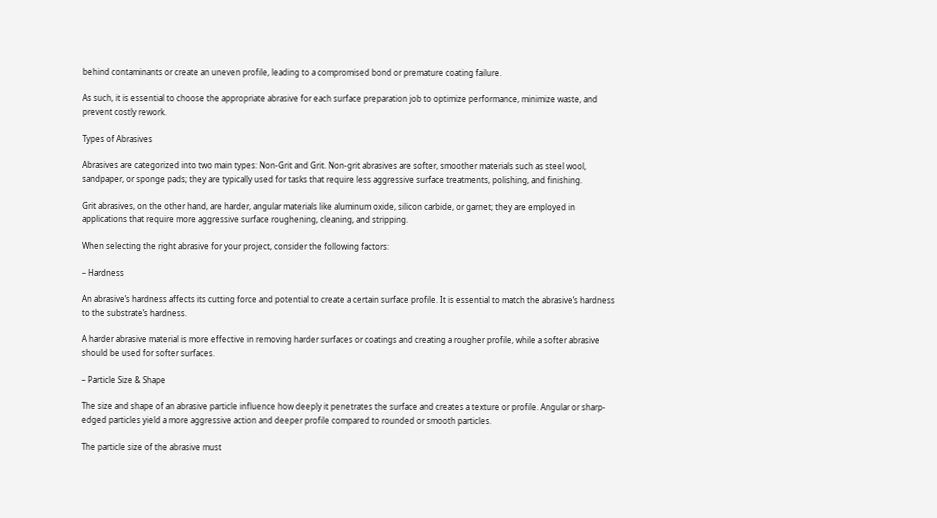behind contaminants or create an uneven profile, leading to a compromised bond or premature coating failure.

As such, it is essential to choose the appropriate abrasive for each surface preparation job to optimize performance, minimize waste, and prevent costly rework.

Types of Abrasives

Abrasives are categorized into two main types: Non-Grit and Grit. Non-grit abrasives are softer, smoother materials such as steel wool, sandpaper, or sponge pads; they are typically used for tasks that require less aggressive surface treatments, polishing, and finishing.

Grit abrasives, on the other hand, are harder, angular materials like aluminum oxide, silicon carbide, or garnet; they are employed in applications that require more aggressive surface roughening, cleaning, and stripping.

When selecting the right abrasive for your project, consider the following factors:

– Hardness

An abrasive’s hardness affects its cutting force and potential to create a certain surface profile. It is essential to match the abrasive’s hardness to the substrate’s hardness.

A harder abrasive material is more effective in removing harder surfaces or coatings and creating a rougher profile, while a softer abrasive should be used for softer surfaces.

– Particle Size & Shape

The size and shape of an abrasive particle influence how deeply it penetrates the surface and creates a texture or profile. Angular or sharp-edged particles yield a more aggressive action and deeper profile compared to rounded or smooth particles.

The particle size of the abrasive must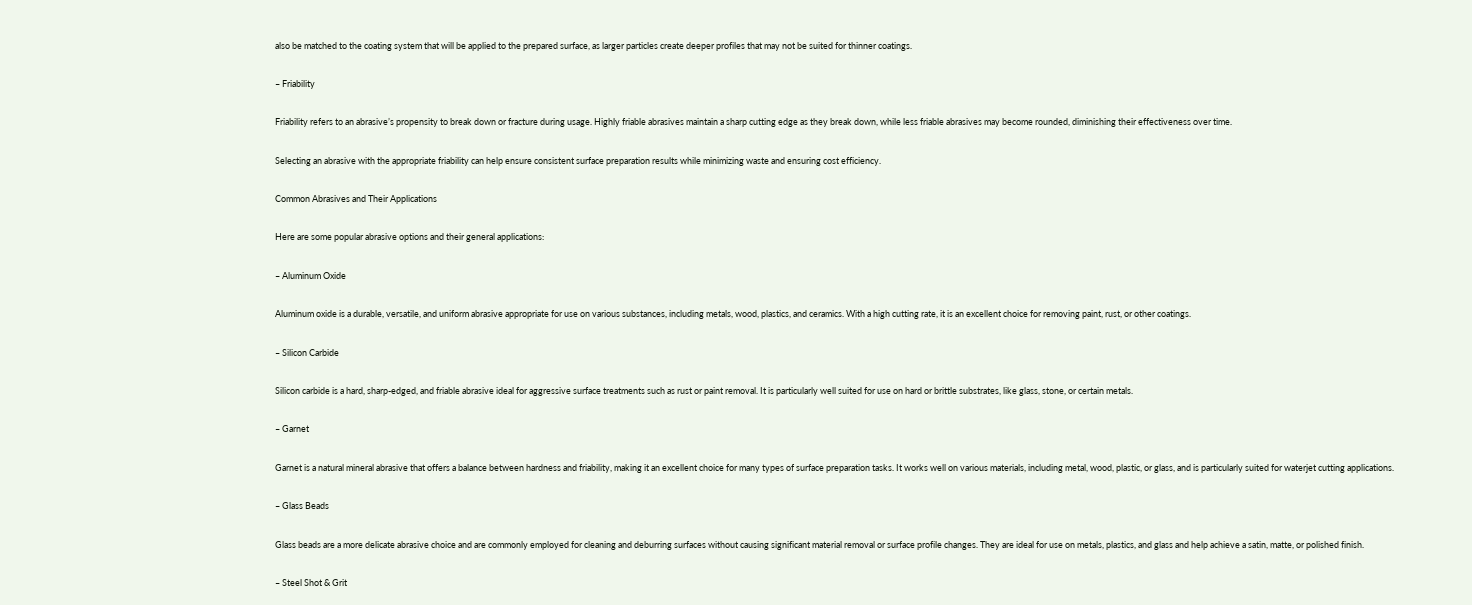also be matched to the coating system that will be applied to the prepared surface, as larger particles create deeper profiles that may not be suited for thinner coatings.

– Friability

Friability refers to an abrasive’s propensity to break down or fracture during usage. Highly friable abrasives maintain a sharp cutting edge as they break down, while less friable abrasives may become rounded, diminishing their effectiveness over time.

Selecting an abrasive with the appropriate friability can help ensure consistent surface preparation results while minimizing waste and ensuring cost efficiency.

Common Abrasives and Their Applications

Here are some popular abrasive options and their general applications:

– Aluminum Oxide

Aluminum oxide is a durable, versatile, and uniform abrasive appropriate for use on various substances, including metals, wood, plastics, and ceramics. With a high cutting rate, it is an excellent choice for removing paint, rust, or other coatings.

– Silicon Carbide

Silicon carbide is a hard, sharp-edged, and friable abrasive ideal for aggressive surface treatments such as rust or paint removal. It is particularly well suited for use on hard or brittle substrates, like glass, stone, or certain metals.

– Garnet

Garnet is a natural mineral abrasive that offers a balance between hardness and friability, making it an excellent choice for many types of surface preparation tasks. It works well on various materials, including metal, wood, plastic, or glass, and is particularly suited for waterjet cutting applications.

– Glass Beads

Glass beads are a more delicate abrasive choice and are commonly employed for cleaning and deburring surfaces without causing significant material removal or surface profile changes. They are ideal for use on metals, plastics, and glass and help achieve a satin, matte, or polished finish.

– Steel Shot & Grit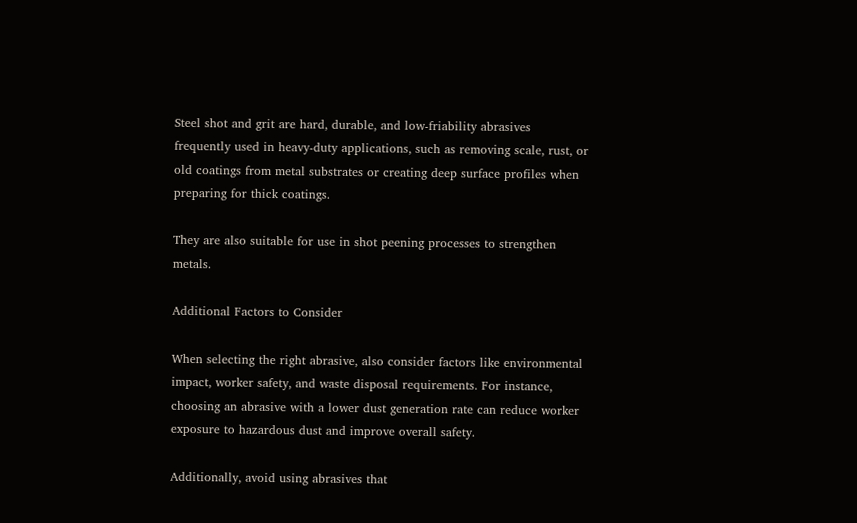Steel shot and grit are hard, durable, and low-friability abrasives frequently used in heavy-duty applications, such as removing scale, rust, or old coatings from metal substrates or creating deep surface profiles when preparing for thick coatings.

They are also suitable for use in shot peening processes to strengthen metals.

Additional Factors to Consider

When selecting the right abrasive, also consider factors like environmental impact, worker safety, and waste disposal requirements. For instance, choosing an abrasive with a lower dust generation rate can reduce worker exposure to hazardous dust and improve overall safety.

Additionally, avoid using abrasives that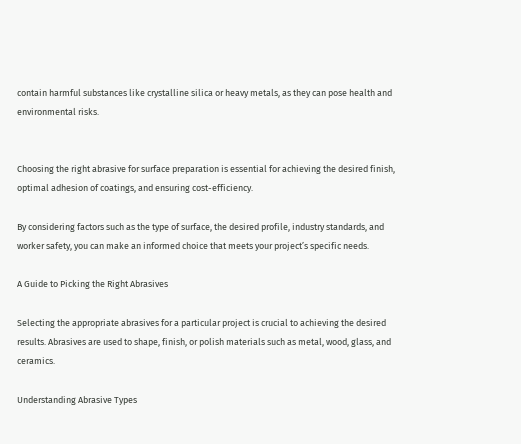contain harmful substances like crystalline silica or heavy metals, as they can pose health and environmental risks.


Choosing the right abrasive for surface preparation is essential for achieving the desired finish, optimal adhesion of coatings, and ensuring cost-efficiency.

By considering factors such as the type of surface, the desired profile, industry standards, and worker safety, you can make an informed choice that meets your project’s specific needs.

A Guide to Picking the Right Abrasives

Selecting the appropriate abrasives for a particular project is crucial to achieving the desired results. Abrasives are used to shape, finish, or polish materials such as metal, wood, glass, and ceramics.

Understanding Abrasive Types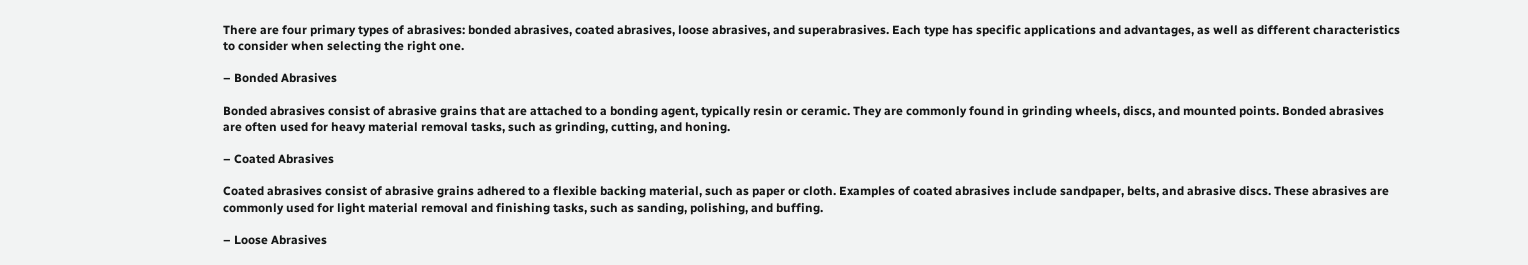There are four primary types of abrasives: bonded abrasives, coated abrasives, loose abrasives, and superabrasives. Each type has specific applications and advantages, as well as different characteristics to consider when selecting the right one.

– Bonded Abrasives

Bonded abrasives consist of abrasive grains that are attached to a bonding agent, typically resin or ceramic. They are commonly found in grinding wheels, discs, and mounted points. Bonded abrasives are often used for heavy material removal tasks, such as grinding, cutting, and honing.

– Coated Abrasives

Coated abrasives consist of abrasive grains adhered to a flexible backing material, such as paper or cloth. Examples of coated abrasives include sandpaper, belts, and abrasive discs. These abrasives are commonly used for light material removal and finishing tasks, such as sanding, polishing, and buffing.

– Loose Abrasives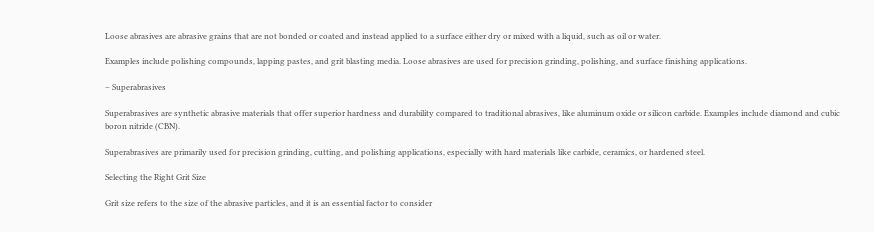Loose abrasives are abrasive grains that are not bonded or coated and instead applied to a surface either dry or mixed with a liquid, such as oil or water.

Examples include polishing compounds, lapping pastes, and grit blasting media. Loose abrasives are used for precision grinding, polishing, and surface finishing applications.

– Superabrasives

Superabrasives are synthetic abrasive materials that offer superior hardness and durability compared to traditional abrasives, like aluminum oxide or silicon carbide. Examples include diamond and cubic boron nitride (CBN).

Superabrasives are primarily used for precision grinding, cutting, and polishing applications, especially with hard materials like carbide, ceramics, or hardened steel.

Selecting the Right Grit Size

Grit size refers to the size of the abrasive particles, and it is an essential factor to consider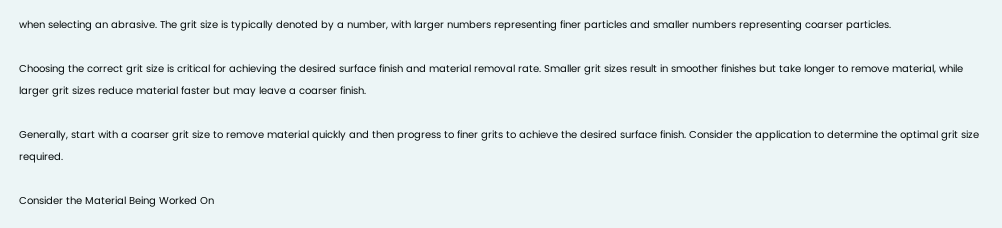when selecting an abrasive. The grit size is typically denoted by a number, with larger numbers representing finer particles and smaller numbers representing coarser particles.

Choosing the correct grit size is critical for achieving the desired surface finish and material removal rate. Smaller grit sizes result in smoother finishes but take longer to remove material, while larger grit sizes reduce material faster but may leave a coarser finish.

Generally, start with a coarser grit size to remove material quickly and then progress to finer grits to achieve the desired surface finish. Consider the application to determine the optimal grit size required.

Consider the Material Being Worked On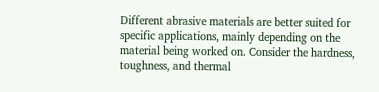Different abrasive materials are better suited for specific applications, mainly depending on the material being worked on. Consider the hardness, toughness, and thermal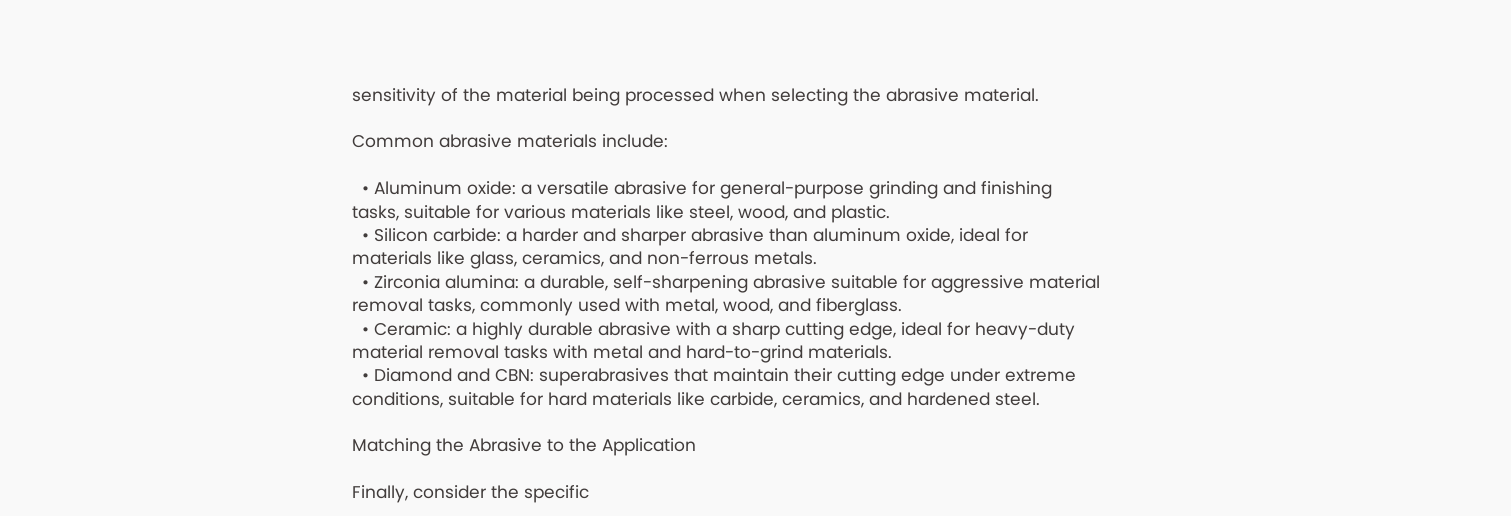sensitivity of the material being processed when selecting the abrasive material.

Common abrasive materials include:

  • Aluminum oxide: a versatile abrasive for general-purpose grinding and finishing tasks, suitable for various materials like steel, wood, and plastic.
  • Silicon carbide: a harder and sharper abrasive than aluminum oxide, ideal for materials like glass, ceramics, and non-ferrous metals.
  • Zirconia alumina: a durable, self-sharpening abrasive suitable for aggressive material removal tasks, commonly used with metal, wood, and fiberglass.
  • Ceramic: a highly durable abrasive with a sharp cutting edge, ideal for heavy-duty material removal tasks with metal and hard-to-grind materials.
  • Diamond and CBN: superabrasives that maintain their cutting edge under extreme conditions, suitable for hard materials like carbide, ceramics, and hardened steel.

Matching the Abrasive to the Application

Finally, consider the specific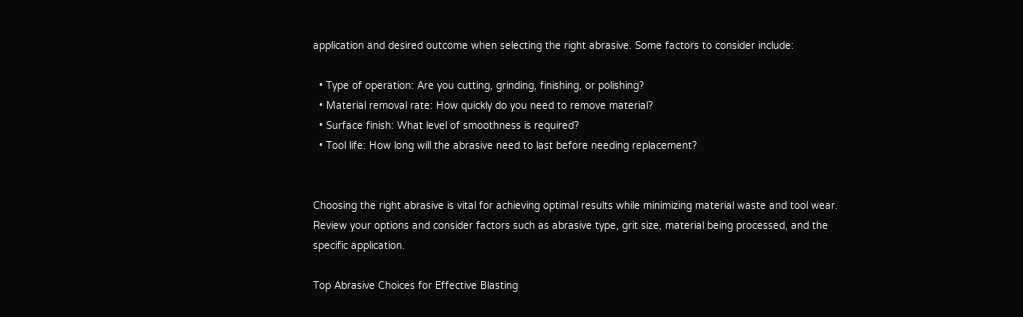application and desired outcome when selecting the right abrasive. Some factors to consider include:

  • Type of operation: Are you cutting, grinding, finishing, or polishing?
  • Material removal rate: How quickly do you need to remove material?
  • Surface finish: What level of smoothness is required?
  • Tool life: How long will the abrasive need to last before needing replacement?


Choosing the right abrasive is vital for achieving optimal results while minimizing material waste and tool wear. Review your options and consider factors such as abrasive type, grit size, material being processed, and the specific application.

Top Abrasive Choices for Effective Blasting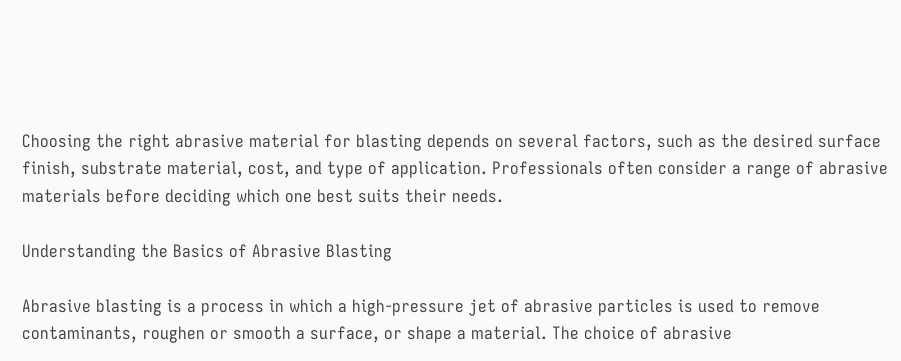Choosing the right abrasive material for blasting depends on several factors, such as the desired surface finish, substrate material, cost, and type of application. Professionals often consider a range of abrasive materials before deciding which one best suits their needs.

Understanding the Basics of Abrasive Blasting

Abrasive blasting is a process in which a high-pressure jet of abrasive particles is used to remove contaminants, roughen or smooth a surface, or shape a material. The choice of abrasive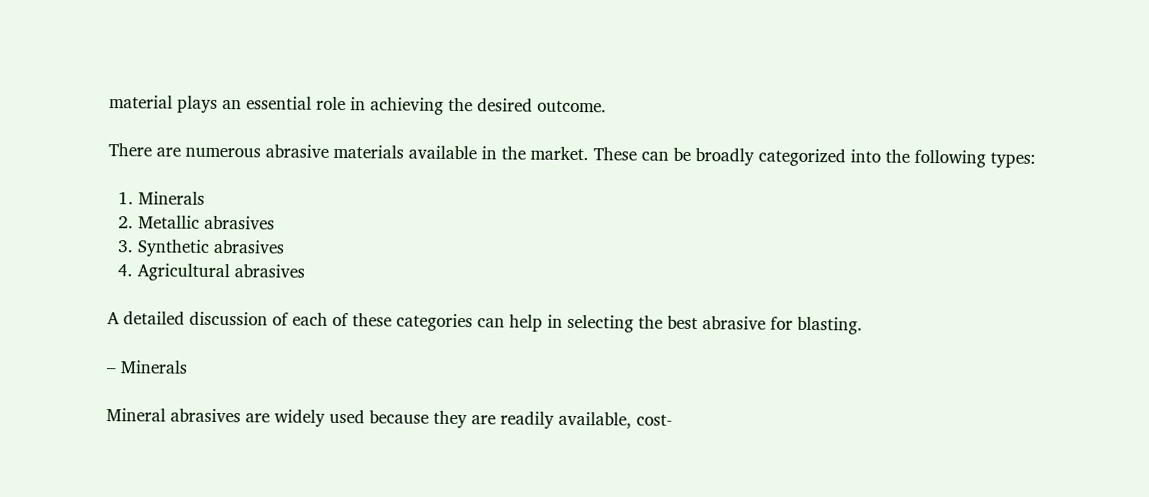material plays an essential role in achieving the desired outcome.

There are numerous abrasive materials available in the market. These can be broadly categorized into the following types:

  1. Minerals
  2. Metallic abrasives
  3. Synthetic abrasives
  4. Agricultural abrasives

A detailed discussion of each of these categories can help in selecting the best abrasive for blasting.

– Minerals

Mineral abrasives are widely used because they are readily available, cost-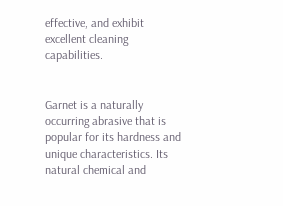effective, and exhibit excellent cleaning capabilities.


Garnet is a naturally occurring abrasive that is popular for its hardness and unique characteristics. Its natural chemical and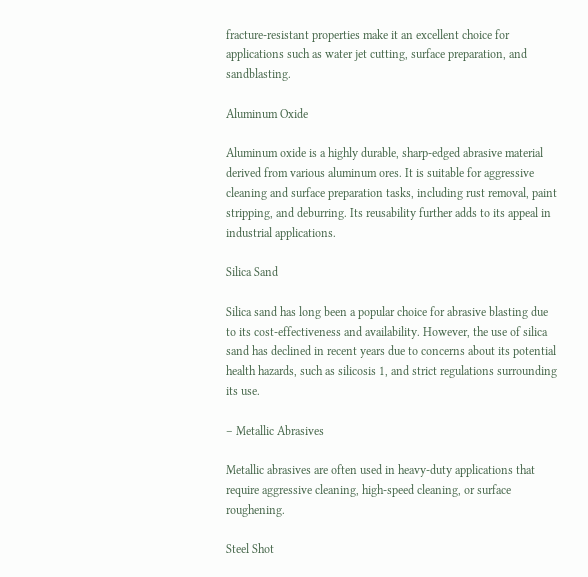fracture-resistant properties make it an excellent choice for applications such as water jet cutting, surface preparation, and sandblasting.

Aluminum Oxide

Aluminum oxide is a highly durable, sharp-edged abrasive material derived from various aluminum ores. It is suitable for aggressive cleaning and surface preparation tasks, including rust removal, paint stripping, and deburring. Its reusability further adds to its appeal in industrial applications.

Silica Sand

Silica sand has long been a popular choice for abrasive blasting due to its cost-effectiveness and availability. However, the use of silica sand has declined in recent years due to concerns about its potential health hazards, such as silicosis 1, and strict regulations surrounding its use.

– Metallic Abrasives

Metallic abrasives are often used in heavy-duty applications that require aggressive cleaning, high-speed cleaning, or surface roughening.

Steel Shot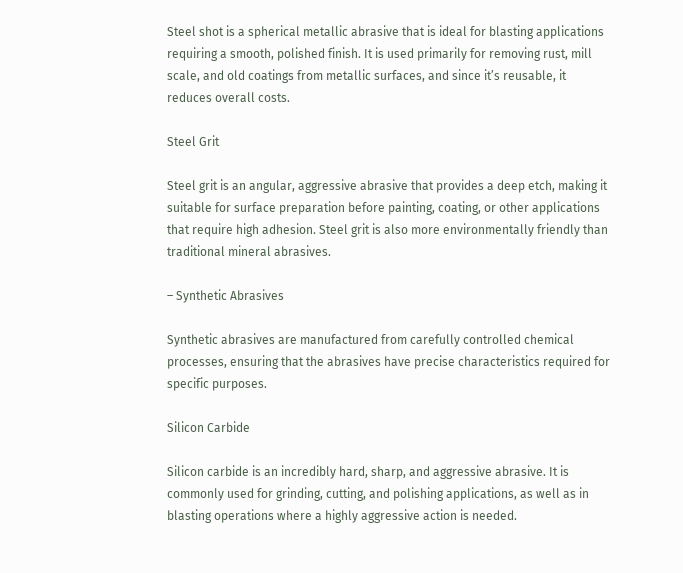Steel shot is a spherical metallic abrasive that is ideal for blasting applications requiring a smooth, polished finish. It is used primarily for removing rust, mill scale, and old coatings from metallic surfaces, and since it’s reusable, it reduces overall costs.

Steel Grit

Steel grit is an angular, aggressive abrasive that provides a deep etch, making it suitable for surface preparation before painting, coating, or other applications that require high adhesion. Steel grit is also more environmentally friendly than traditional mineral abrasives.

– Synthetic Abrasives

Synthetic abrasives are manufactured from carefully controlled chemical processes, ensuring that the abrasives have precise characteristics required for specific purposes.

Silicon Carbide

Silicon carbide is an incredibly hard, sharp, and aggressive abrasive. It is commonly used for grinding, cutting, and polishing applications, as well as in blasting operations where a highly aggressive action is needed.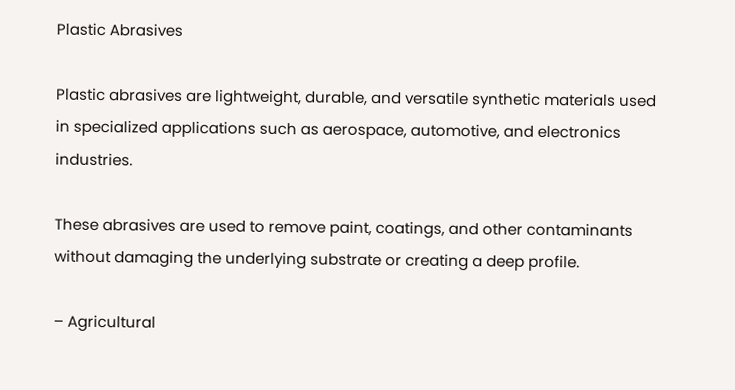Plastic Abrasives

Plastic abrasives are lightweight, durable, and versatile synthetic materials used in specialized applications such as aerospace, automotive, and electronics industries.

These abrasives are used to remove paint, coatings, and other contaminants without damaging the underlying substrate or creating a deep profile.

– Agricultural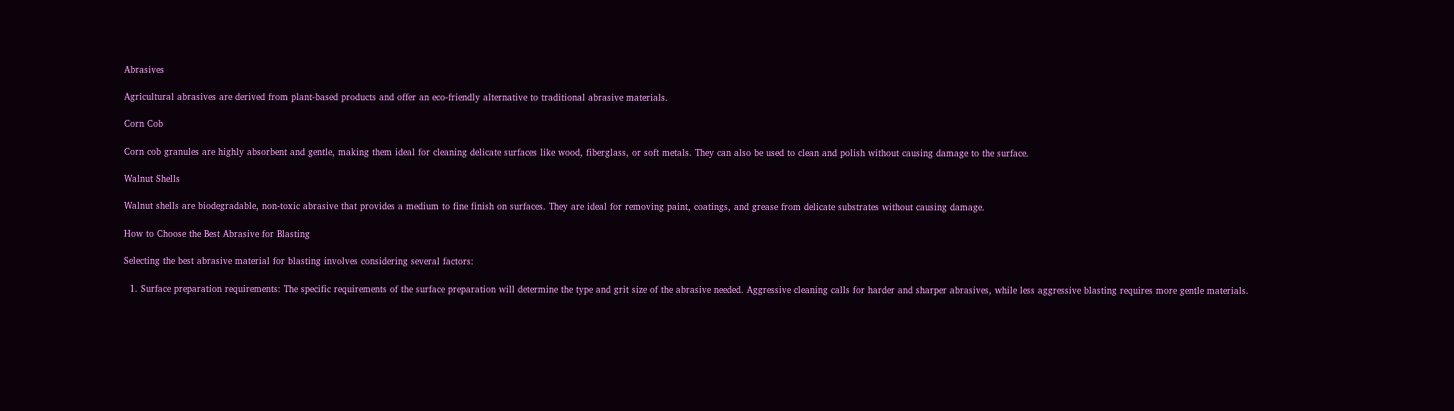Abrasives

Agricultural abrasives are derived from plant-based products and offer an eco-friendly alternative to traditional abrasive materials.

Corn Cob

Corn cob granules are highly absorbent and gentle, making them ideal for cleaning delicate surfaces like wood, fiberglass, or soft metals. They can also be used to clean and polish without causing damage to the surface.

Walnut Shells

Walnut shells are biodegradable, non-toxic abrasive that provides a medium to fine finish on surfaces. They are ideal for removing paint, coatings, and grease from delicate substrates without causing damage.

How to Choose the Best Abrasive for Blasting

Selecting the best abrasive material for blasting involves considering several factors:

  1. Surface preparation requirements: The specific requirements of the surface preparation will determine the type and grit size of the abrasive needed. Aggressive cleaning calls for harder and sharper abrasives, while less aggressive blasting requires more gentle materials.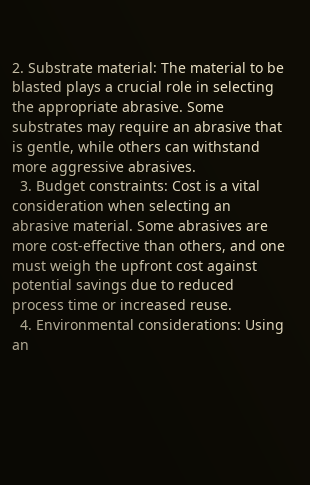2. Substrate material: The material to be blasted plays a crucial role in selecting the appropriate abrasive. Some substrates may require an abrasive that is gentle, while others can withstand more aggressive abrasives.
  3. Budget constraints: Cost is a vital consideration when selecting an abrasive material. Some abrasives are more cost-effective than others, and one must weigh the upfront cost against potential savings due to reduced process time or increased reuse.
  4. Environmental considerations: Using an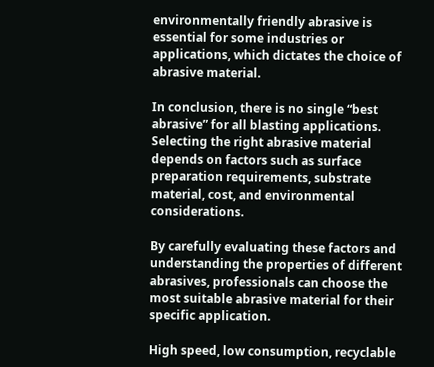environmentally friendly abrasive is essential for some industries or applications, which dictates the choice of abrasive material.

In conclusion, there is no single “best abrasive” for all blasting applications. Selecting the right abrasive material depends on factors such as surface preparation requirements, substrate material, cost, and environmental considerations.

By carefully evaluating these factors and understanding the properties of different abrasives, professionals can choose the most suitable abrasive material for their specific application.

High speed, low consumption, recyclable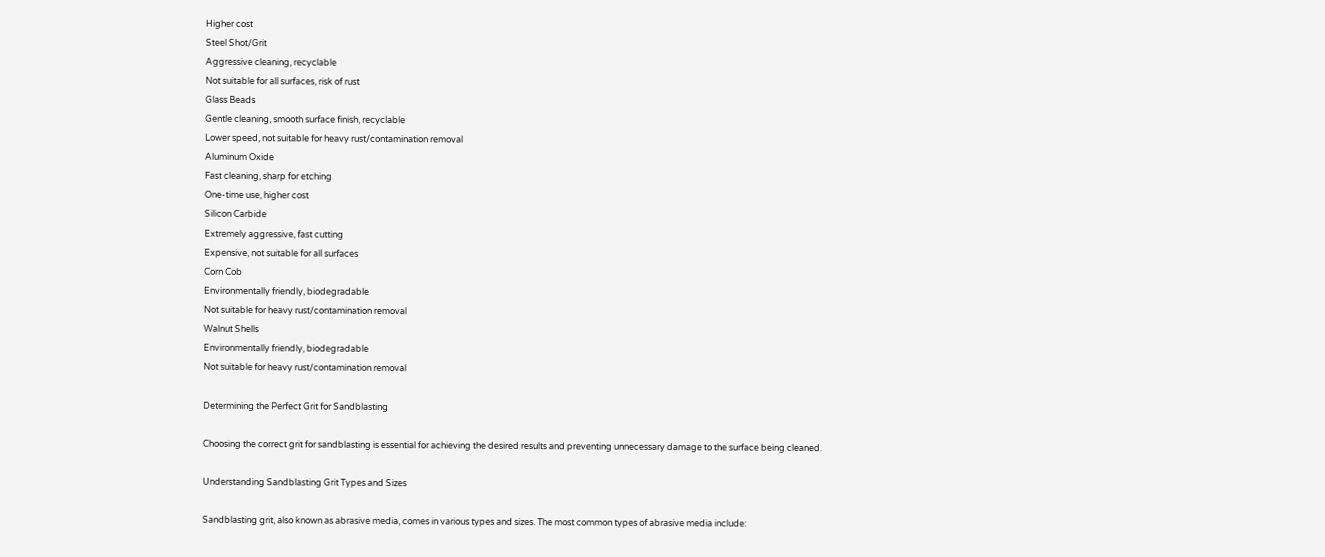Higher cost
Steel Shot/Grit
Aggressive cleaning, recyclable
Not suitable for all surfaces, risk of rust
Glass Beads
Gentle cleaning, smooth surface finish, recyclable
Lower speed, not suitable for heavy rust/contamination removal
Aluminum Oxide
Fast cleaning, sharp for etching
One-time use, higher cost
Silicon Carbide
Extremely aggressive, fast cutting
Expensive, not suitable for all surfaces
Corn Cob
Environmentally friendly, biodegradable
Not suitable for heavy rust/contamination removal
Walnut Shells
Environmentally friendly, biodegradable
Not suitable for heavy rust/contamination removal

Determining the Perfect Grit for Sandblasting

Choosing the correct grit for sandblasting is essential for achieving the desired results and preventing unnecessary damage to the surface being cleaned.

Understanding Sandblasting Grit Types and Sizes

Sandblasting grit, also known as abrasive media, comes in various types and sizes. The most common types of abrasive media include: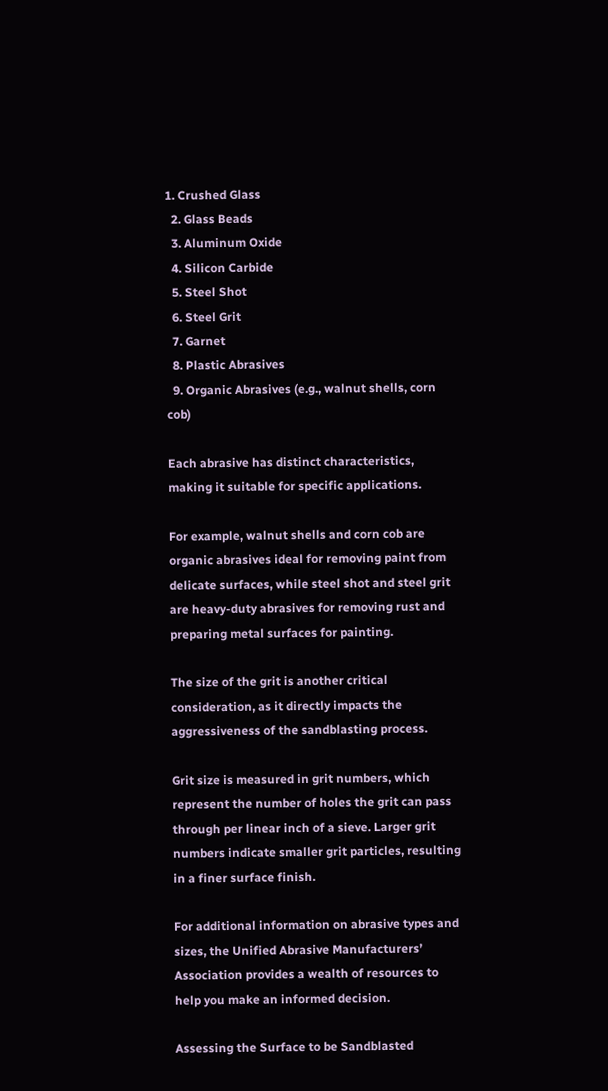1. Crushed Glass
  2. Glass Beads
  3. Aluminum Oxide
  4. Silicon Carbide
  5. Steel Shot
  6. Steel Grit
  7. Garnet
  8. Plastic Abrasives
  9. Organic Abrasives (e.g., walnut shells, corn cob)

Each abrasive has distinct characteristics, making it suitable for specific applications.

For example, walnut shells and corn cob are organic abrasives ideal for removing paint from delicate surfaces, while steel shot and steel grit are heavy-duty abrasives for removing rust and preparing metal surfaces for painting.

The size of the grit is another critical consideration, as it directly impacts the aggressiveness of the sandblasting process.

Grit size is measured in grit numbers, which represent the number of holes the grit can pass through per linear inch of a sieve. Larger grit numbers indicate smaller grit particles, resulting in a finer surface finish.

For additional information on abrasive types and sizes, the Unified Abrasive Manufacturers’ Association provides a wealth of resources to help you make an informed decision.

Assessing the Surface to be Sandblasted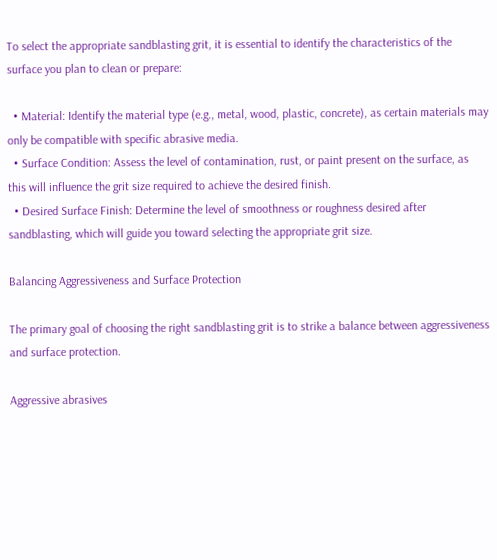To select the appropriate sandblasting grit, it is essential to identify the characteristics of the surface you plan to clean or prepare:

  • Material: Identify the material type (e.g., metal, wood, plastic, concrete), as certain materials may only be compatible with specific abrasive media.
  • Surface Condition: Assess the level of contamination, rust, or paint present on the surface, as this will influence the grit size required to achieve the desired finish.
  • Desired Surface Finish: Determine the level of smoothness or roughness desired after sandblasting, which will guide you toward selecting the appropriate grit size.

Balancing Aggressiveness and Surface Protection

The primary goal of choosing the right sandblasting grit is to strike a balance between aggressiveness and surface protection.

Aggressive abrasives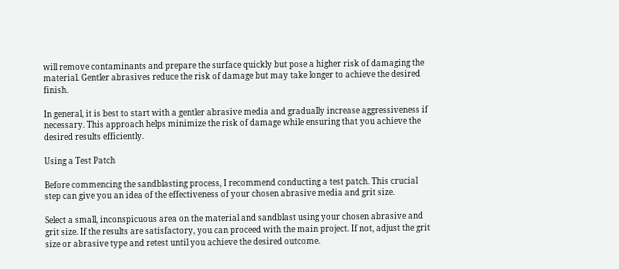will remove contaminants and prepare the surface quickly but pose a higher risk of damaging the material. Gentler abrasives reduce the risk of damage but may take longer to achieve the desired finish.

In general, it is best to start with a gentler abrasive media and gradually increase aggressiveness if necessary. This approach helps minimize the risk of damage while ensuring that you achieve the desired results efficiently.

Using a Test Patch

Before commencing the sandblasting process, I recommend conducting a test patch. This crucial step can give you an idea of the effectiveness of your chosen abrasive media and grit size.

Select a small, inconspicuous area on the material and sandblast using your chosen abrasive and grit size. If the results are satisfactory, you can proceed with the main project. If not, adjust the grit size or abrasive type and retest until you achieve the desired outcome.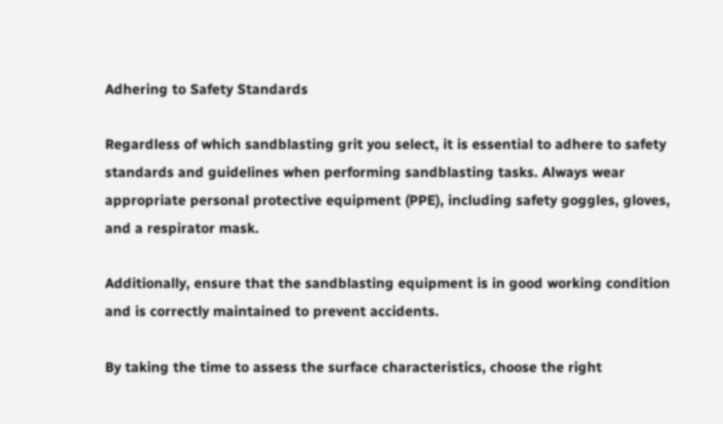Adhering to Safety Standards

Regardless of which sandblasting grit you select, it is essential to adhere to safety standards and guidelines when performing sandblasting tasks. Always wear appropriate personal protective equipment (PPE), including safety goggles, gloves, and a respirator mask.

Additionally, ensure that the sandblasting equipment is in good working condition and is correctly maintained to prevent accidents.

By taking the time to assess the surface characteristics, choose the right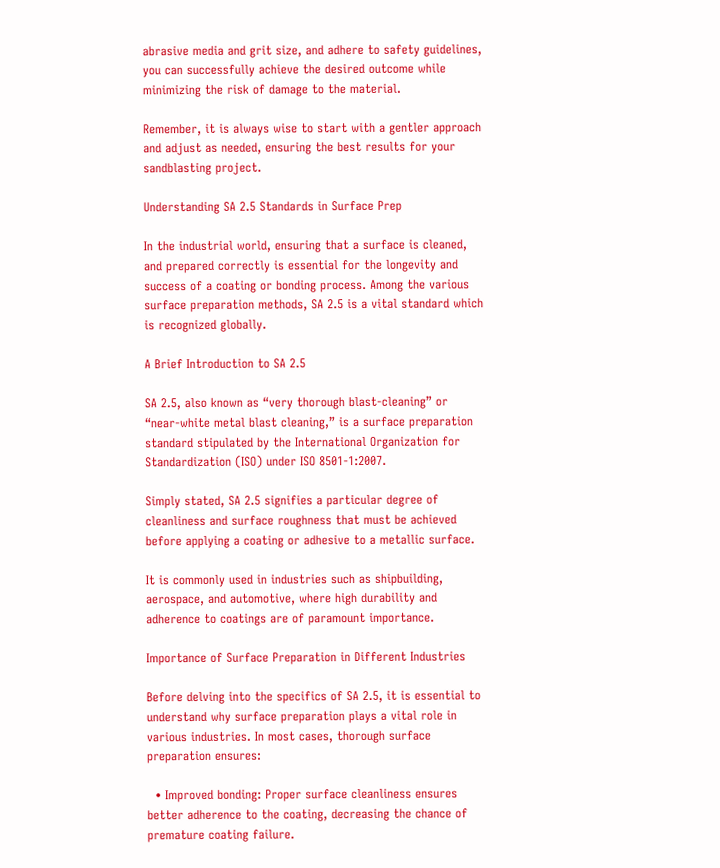abrasive media and grit size, and adhere to safety guidelines, you can successfully achieve the desired outcome while minimizing the risk of damage to the material.

Remember, it is always wise to start with a gentler approach and adjust as needed, ensuring the best results for your sandblasting project.

Understanding SA 2.5 Standards in Surface Prep

In the industrial world, ensuring that a surface is cleaned, and prepared correctly is essential for the longevity and success of a coating or bonding process. Among the various surface preparation methods, SA 2.5 is a vital standard which is recognized globally.

A Brief Introduction to SA 2.5

SA 2.5, also known as “very thorough blast-cleaning” or “near-white metal blast cleaning,” is a surface preparation standard stipulated by the International Organization for Standardization (ISO) under ISO 8501-1:2007.

Simply stated, SA 2.5 signifies a particular degree of cleanliness and surface roughness that must be achieved before applying a coating or adhesive to a metallic surface.

It is commonly used in industries such as shipbuilding, aerospace, and automotive, where high durability and adherence to coatings are of paramount importance.

Importance of Surface Preparation in Different Industries

Before delving into the specifics of SA 2.5, it is essential to understand why surface preparation plays a vital role in various industries. In most cases, thorough surface preparation ensures:

  • Improved bonding: Proper surface cleanliness ensures better adherence to the coating, decreasing the chance of premature coating failure.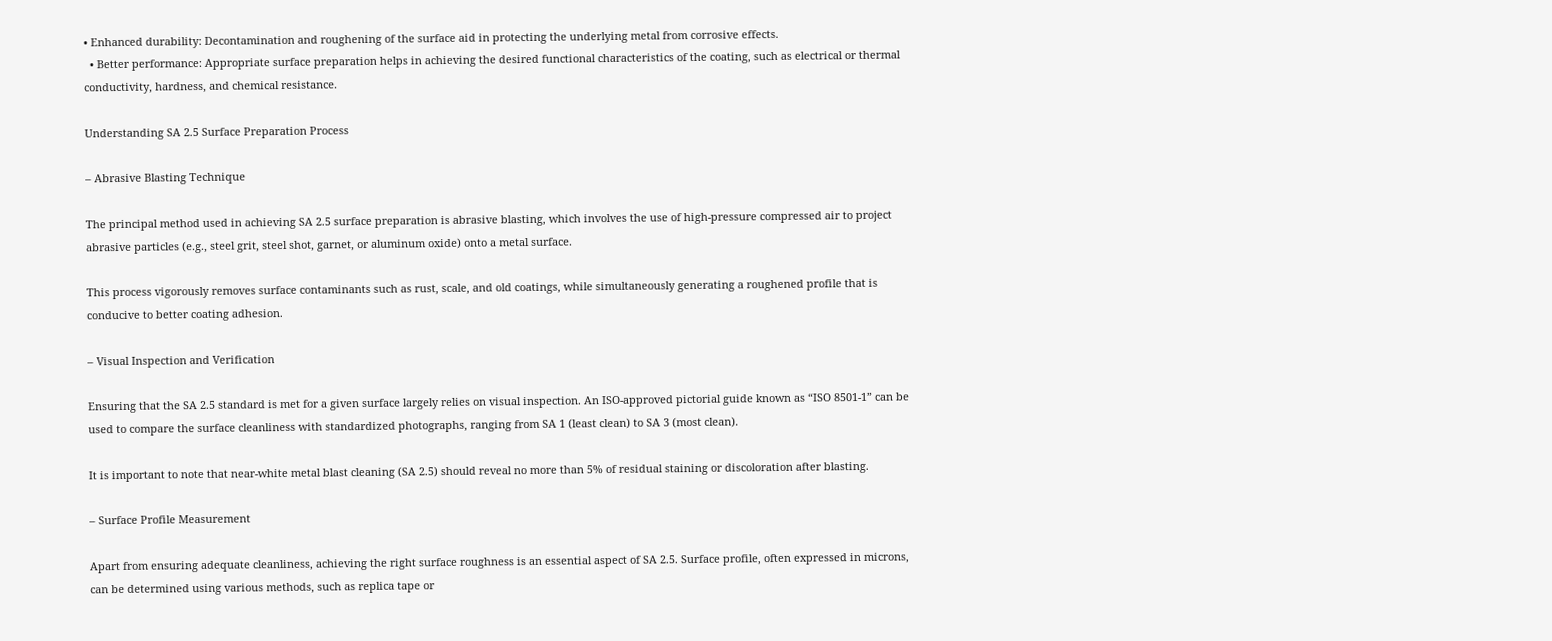• Enhanced durability: Decontamination and roughening of the surface aid in protecting the underlying metal from corrosive effects.
  • Better performance: Appropriate surface preparation helps in achieving the desired functional characteristics of the coating, such as electrical or thermal conductivity, hardness, and chemical resistance.

Understanding SA 2.5 Surface Preparation Process

– Abrasive Blasting Technique

The principal method used in achieving SA 2.5 surface preparation is abrasive blasting, which involves the use of high-pressure compressed air to project abrasive particles (e.g., steel grit, steel shot, garnet, or aluminum oxide) onto a metal surface.

This process vigorously removes surface contaminants such as rust, scale, and old coatings, while simultaneously generating a roughened profile that is conducive to better coating adhesion.

– Visual Inspection and Verification

Ensuring that the SA 2.5 standard is met for a given surface largely relies on visual inspection. An ISO-approved pictorial guide known as “ISO 8501-1” can be used to compare the surface cleanliness with standardized photographs, ranging from SA 1 (least clean) to SA 3 (most clean).

It is important to note that near-white metal blast cleaning (SA 2.5) should reveal no more than 5% of residual staining or discoloration after blasting.

– Surface Profile Measurement

Apart from ensuring adequate cleanliness, achieving the right surface roughness is an essential aspect of SA 2.5. Surface profile, often expressed in microns, can be determined using various methods, such as replica tape or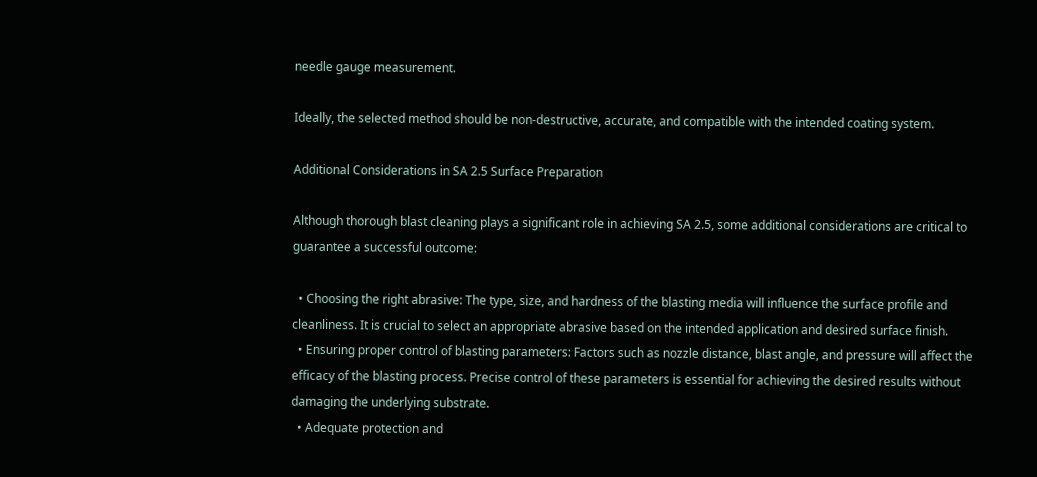needle gauge measurement.

Ideally, the selected method should be non-destructive, accurate, and compatible with the intended coating system.

Additional Considerations in SA 2.5 Surface Preparation

Although thorough blast cleaning plays a significant role in achieving SA 2.5, some additional considerations are critical to guarantee a successful outcome:

  • Choosing the right abrasive: The type, size, and hardness of the blasting media will influence the surface profile and cleanliness. It is crucial to select an appropriate abrasive based on the intended application and desired surface finish.
  • Ensuring proper control of blasting parameters: Factors such as nozzle distance, blast angle, and pressure will affect the efficacy of the blasting process. Precise control of these parameters is essential for achieving the desired results without damaging the underlying substrate.
  • Adequate protection and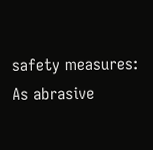safety measures: As abrasive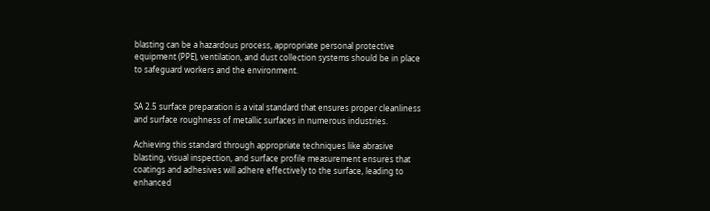blasting can be a hazardous process, appropriate personal protective equipment (PPE), ventilation, and dust collection systems should be in place to safeguard workers and the environment.


SA 2.5 surface preparation is a vital standard that ensures proper cleanliness and surface roughness of metallic surfaces in numerous industries.

Achieving this standard through appropriate techniques like abrasive blasting, visual inspection, and surface profile measurement ensures that coatings and adhesives will adhere effectively to the surface, leading to enhanced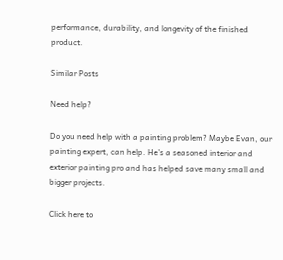performance, durability, and longevity of the finished product.

Similar Posts

Need help?

Do you need help with a painting problem? Maybe Evan, our painting expert, can help. He’s a seasoned interior and exterior painting pro and has helped save many small and bigger projects.

Click here to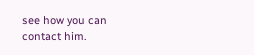see how you can contact him.